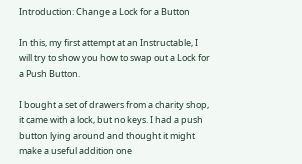Introduction: Change a Lock for a Button

In this, my first attempt at an Instructable, I will try to show you how to swap out a Lock for a Push Button.

I bought a set of drawers from a charity shop, it came with a lock, but no keys. I had a push button lying around and thought it might make a useful addition one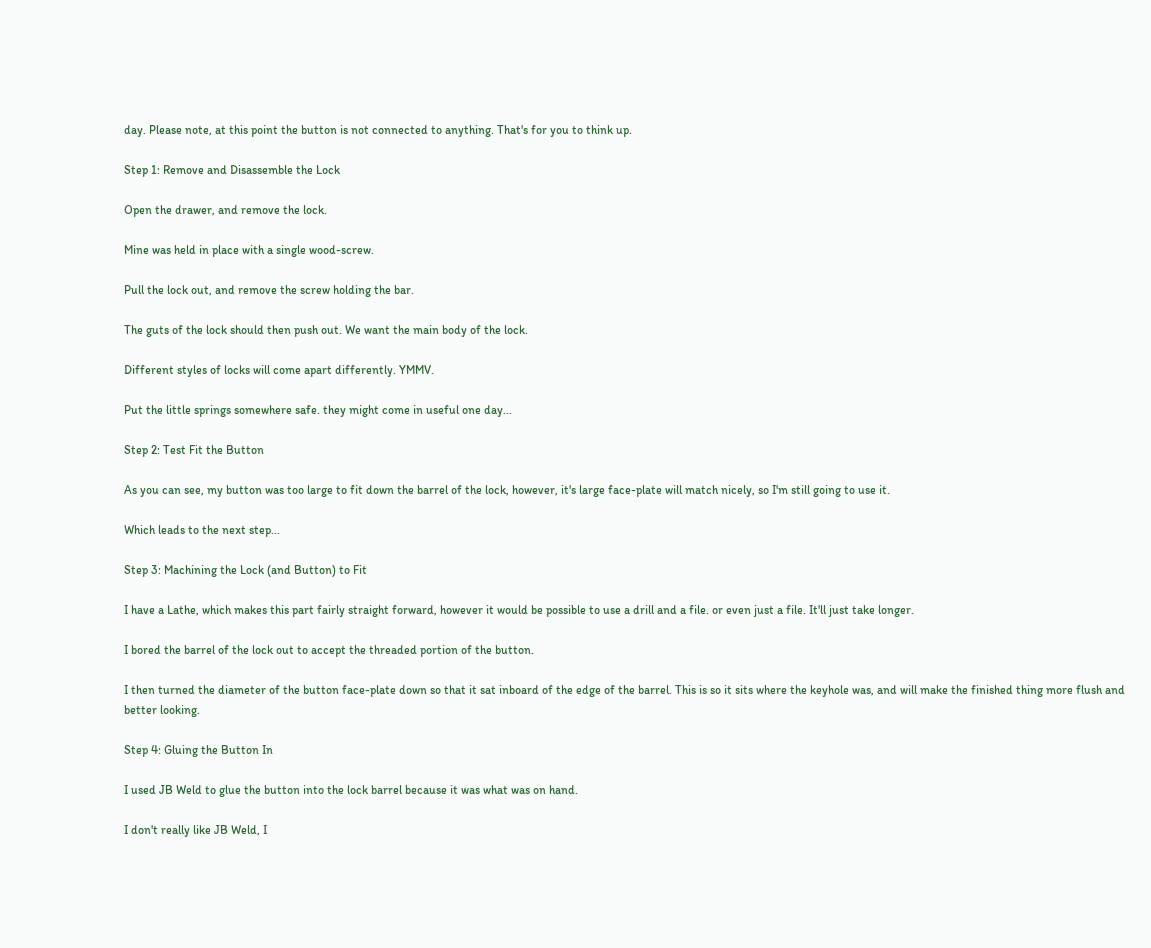day. Please note, at this point the button is not connected to anything. That's for you to think up.

Step 1: Remove and Disassemble the Lock

Open the drawer, and remove the lock.

Mine was held in place with a single wood-screw.

Pull the lock out, and remove the screw holding the bar.

The guts of the lock should then push out. We want the main body of the lock.

Different styles of locks will come apart differently. YMMV.

Put the little springs somewhere safe. they might come in useful one day...

Step 2: Test Fit the Button

As you can see, my button was too large to fit down the barrel of the lock, however, it's large face-plate will match nicely, so I'm still going to use it.

Which leads to the next step...

Step 3: Machining the Lock (and Button) to Fit

I have a Lathe, which makes this part fairly straight forward, however it would be possible to use a drill and a file. or even just a file. It'll just take longer.

I bored the barrel of the lock out to accept the threaded portion of the button.

I then turned the diameter of the button face-plate down so that it sat inboard of the edge of the barrel. This is so it sits where the keyhole was, and will make the finished thing more flush and better looking.

Step 4: Gluing the Button In

I used JB Weld to glue the button into the lock barrel because it was what was on hand.

I don't really like JB Weld, I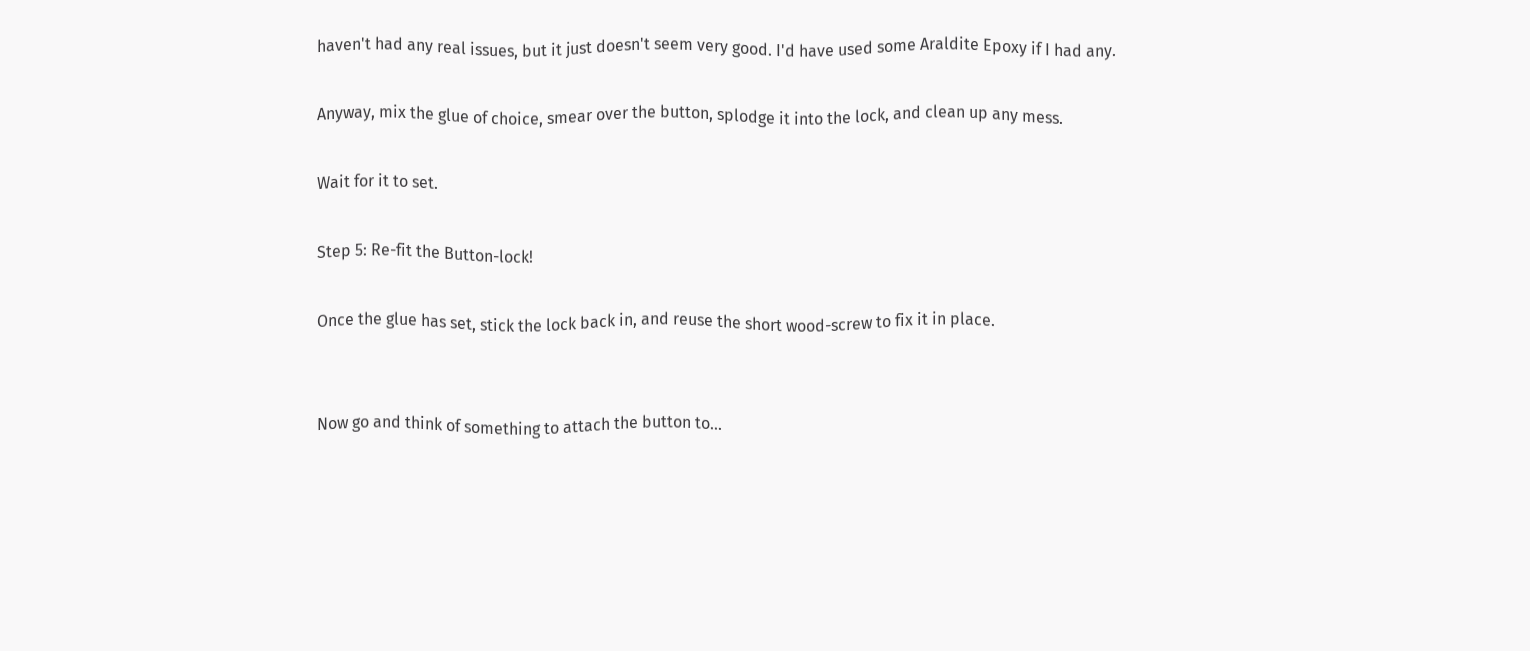haven't had any real issues, but it just doesn't seem very good. I'd have used some Araldite Epoxy if I had any.

Anyway, mix the glue of choice, smear over the button, splodge it into the lock, and clean up any mess.

Wait for it to set.

Step 5: Re-fit the Button-lock!

Once the glue has set, stick the lock back in, and reuse the short wood-screw to fix it in place.


Now go and think of something to attach the button to...